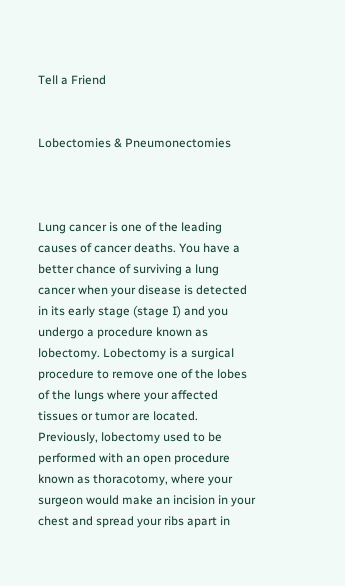Tell a Friend


Lobectomies & Pneumonectomies



Lung cancer is one of the leading causes of cancer deaths. You have a better chance of surviving a lung cancer when your disease is detected in its early stage (stage I) and you undergo a procedure known as lobectomy. Lobectomy is a surgical procedure to remove one of the lobes of the lungs where your affected tissues or tumor are located. Previously, lobectomy used to be performed with an open procedure known as thoracotomy, where your surgeon would make an incision in your chest and spread your ribs apart in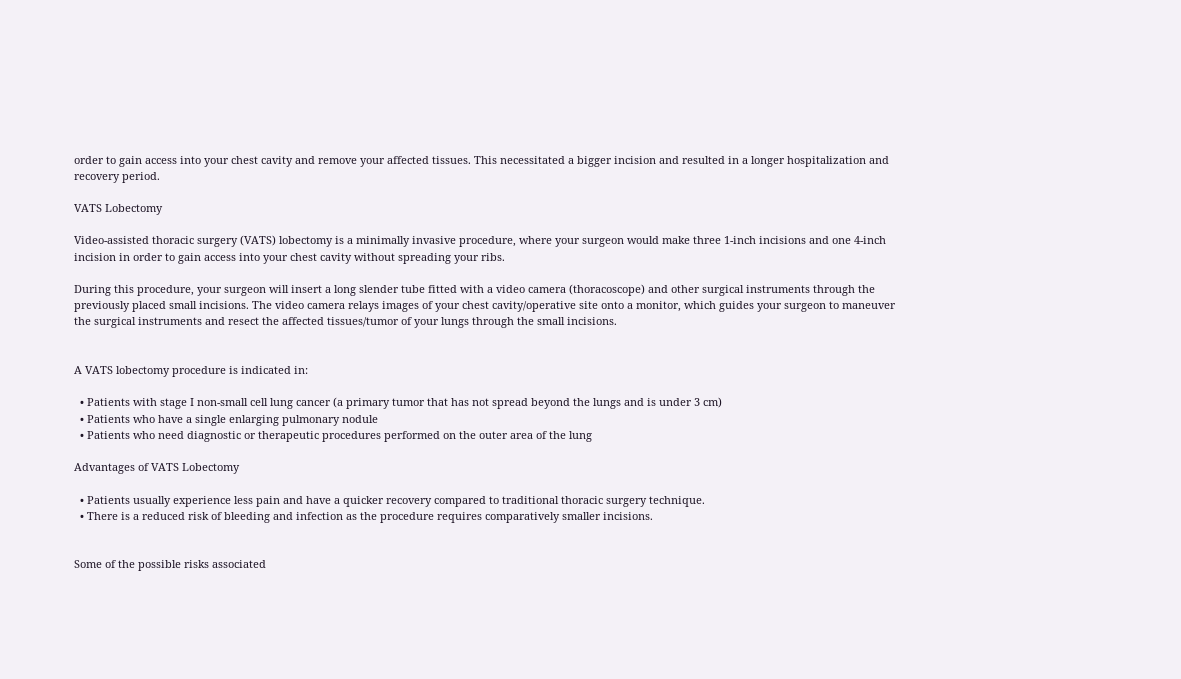order to gain access into your chest cavity and remove your affected tissues. This necessitated a bigger incision and resulted in a longer hospitalization and recovery period.

VATS Lobectomy

Video-assisted thoracic surgery (VATS) lobectomy is a minimally invasive procedure, where your surgeon would make three 1-inch incisions and one 4-inch incision in order to gain access into your chest cavity without spreading your ribs.

During this procedure, your surgeon will insert a long slender tube fitted with a video camera (thoracoscope) and other surgical instruments through the previously placed small incisions. The video camera relays images of your chest cavity/operative site onto a monitor, which guides your surgeon to maneuver the surgical instruments and resect the affected tissues/tumor of your lungs through the small incisions.


A VATS lobectomy procedure is indicated in:

  • Patients with stage I non-small cell lung cancer (a primary tumor that has not spread beyond the lungs and is under 3 cm)
  • Patients who have a single enlarging pulmonary nodule
  • Patients who need diagnostic or therapeutic procedures performed on the outer area of the lung

Advantages of VATS Lobectomy

  • Patients usually experience less pain and have a quicker recovery compared to traditional thoracic surgery technique.
  • There is a reduced risk of bleeding and infection as the procedure requires comparatively smaller incisions.


Some of the possible risks associated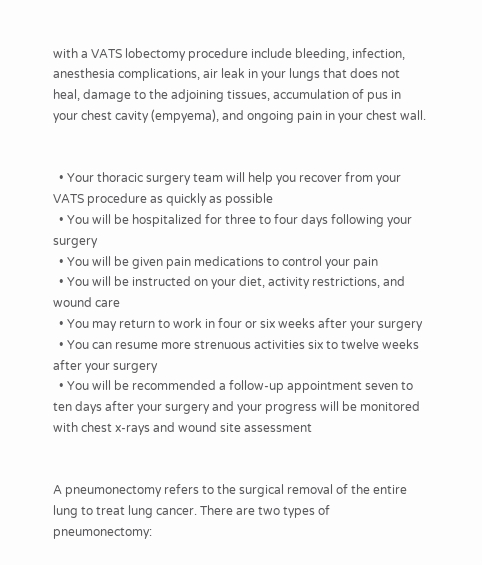with a VATS lobectomy procedure include bleeding, infection, anesthesia complications, air leak in your lungs that does not heal, damage to the adjoining tissues, accumulation of pus in your chest cavity (empyema), and ongoing pain in your chest wall.


  • Your thoracic surgery team will help you recover from your VATS procedure as quickly as possible
  • You will be hospitalized for three to four days following your surgery
  • You will be given pain medications to control your pain
  • You will be instructed on your diet, activity restrictions, and wound care
  • You may return to work in four or six weeks after your surgery
  • You can resume more strenuous activities six to twelve weeks after your surgery
  • You will be recommended a follow-up appointment seven to ten days after your surgery and your progress will be monitored with chest x-rays and wound site assessment


A pneumonectomy refers to the surgical removal of the entire lung to treat lung cancer. There are two types of pneumonectomy: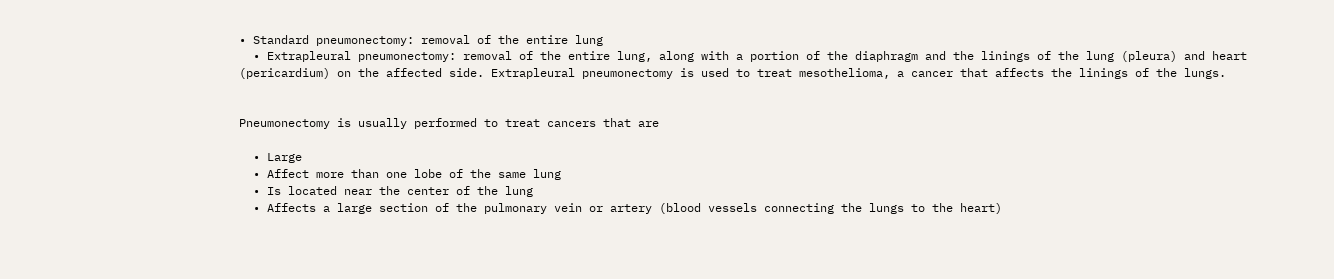• Standard pneumonectomy: removal of the entire lung
  • Extrapleural pneumonectomy: removal of the entire lung, along with a portion of the diaphragm and the linings of the lung (pleura) and heart (pericardium) on the affected side. Extrapleural pneumonectomy is used to treat mesothelioma, a cancer that affects the linings of the lungs.


Pneumonectomy is usually performed to treat cancers that are

  • Large
  • Affect more than one lobe of the same lung
  • Is located near the center of the lung
  • Affects a large section of the pulmonary vein or artery (blood vessels connecting the lungs to the heart)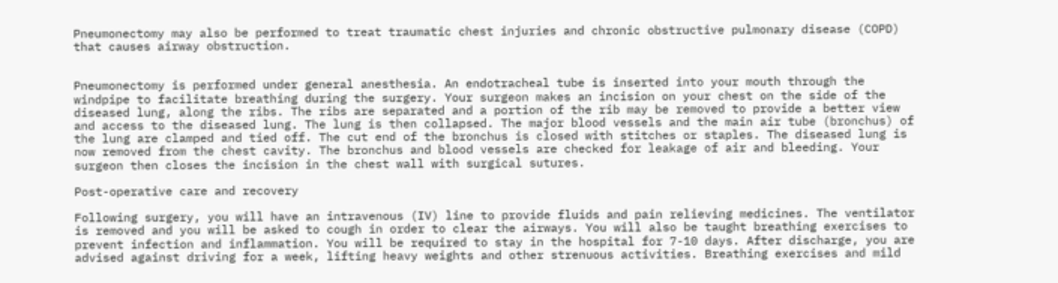Pneumonectomy may also be performed to treat traumatic chest injuries and chronic obstructive pulmonary disease (COPD) that causes airway obstruction.


Pneumonectomy is performed under general anesthesia. An endotracheal tube is inserted into your mouth through the windpipe to facilitate breathing during the surgery. Your surgeon makes an incision on your chest on the side of the diseased lung, along the ribs. The ribs are separated and a portion of the rib may be removed to provide a better view and access to the diseased lung. The lung is then collapsed. The major blood vessels and the main air tube (bronchus) of the lung are clamped and tied off. The cut end of the bronchus is closed with stitches or staples. The diseased lung is now removed from the chest cavity. The bronchus and blood vessels are checked for leakage of air and bleeding. Your surgeon then closes the incision in the chest wall with surgical sutures.

Post-operative care and recovery

Following surgery, you will have an intravenous (IV) line to provide fluids and pain relieving medicines. The ventilator is removed and you will be asked to cough in order to clear the airways. You will also be taught breathing exercises to prevent infection and inflammation. You will be required to stay in the hospital for 7-10 days. After discharge, you are advised against driving for a week, lifting heavy weights and other strenuous activities. Breathing exercises and mild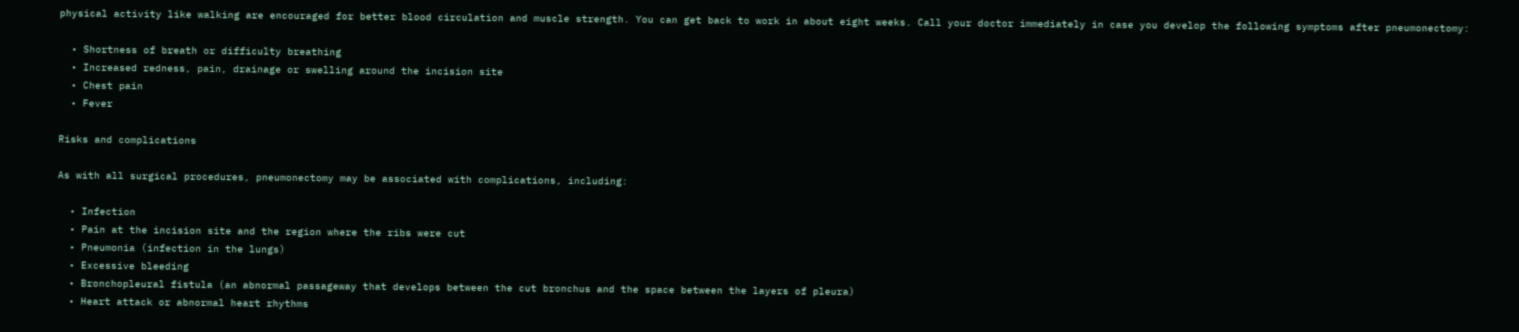physical activity like walking are encouraged for better blood circulation and muscle strength. You can get back to work in about eight weeks. Call your doctor immediately in case you develop the following symptoms after pneumonectomy:

  • Shortness of breath or difficulty breathing
  • Increased redness, pain, drainage or swelling around the incision site
  • Chest pain
  • Fever

Risks and complications

As with all surgical procedures, pneumonectomy may be associated with complications, including:

  • Infection
  • Pain at the incision site and the region where the ribs were cut
  • Pneumonia (infection in the lungs)
  • Excessive bleeding
  • Bronchopleural fistula (an abnormal passageway that develops between the cut bronchus and the space between the layers of pleura)
  • Heart attack or abnormal heart rhythms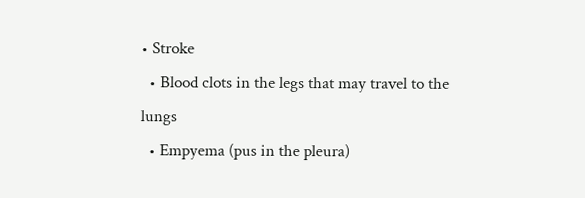• Stroke
  • Blood clots in the legs that may travel to the lungs
  • Empyema (pus in the pleura)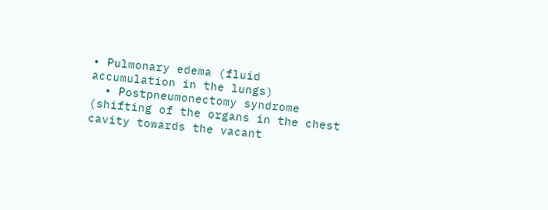• Pulmonary edema (fluid accumulation in the lungs)
  • Postpneumonectomy syndrome (shifting of the organs in the chest cavity towards the vacant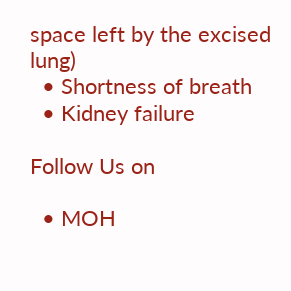space left by the excised lung)
  • Shortness of breath
  • Kidney failure

Follow Us on

  • MOH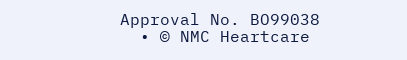Approval No. BO99038
  • © NMC Heartcare